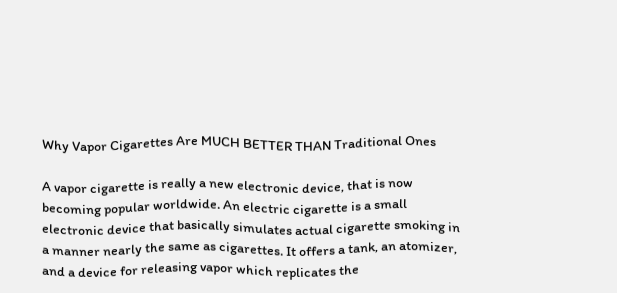Why Vapor Cigarettes Are MUCH BETTER THAN Traditional Ones

A vapor cigarette is really a new electronic device, that is now becoming popular worldwide. An electric cigarette is a small electronic device that basically simulates actual cigarette smoking in a manner nearly the same as cigarettes. It offers a tank, an atomizer, and a device for releasing vapor which replicates the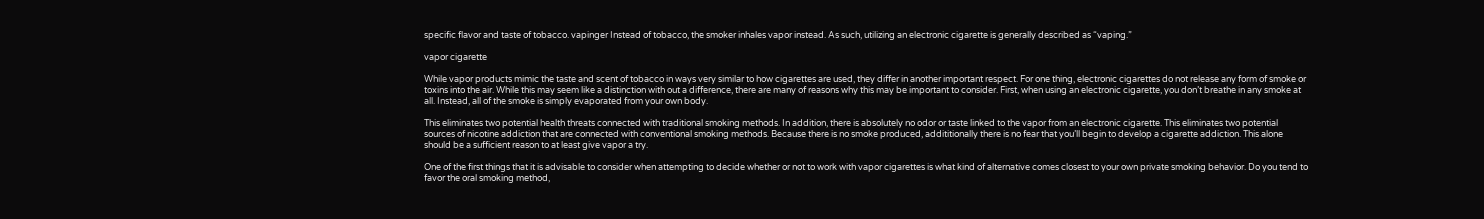specific flavor and taste of tobacco. vapinger Instead of tobacco, the smoker inhales vapor instead. As such, utilizing an electronic cigarette is generally described as “vaping.”

vapor cigarette

While vapor products mimic the taste and scent of tobacco in ways very similar to how cigarettes are used, they differ in another important respect. For one thing, electronic cigarettes do not release any form of smoke or toxins into the air. While this may seem like a distinction with out a difference, there are many of reasons why this may be important to consider. First, when using an electronic cigarette, you don’t breathe in any smoke at all. Instead, all of the smoke is simply evaporated from your own body.

This eliminates two potential health threats connected with traditional smoking methods. In addition, there is absolutely no odor or taste linked to the vapor from an electronic cigarette. This eliminates two potential sources of nicotine addiction that are connected with conventional smoking methods. Because there is no smoke produced, addititionally there is no fear that you’ll begin to develop a cigarette addiction. This alone should be a sufficient reason to at least give vapor a try.

One of the first things that it is advisable to consider when attempting to decide whether or not to work with vapor cigarettes is what kind of alternative comes closest to your own private smoking behavior. Do you tend to favor the oral smoking method,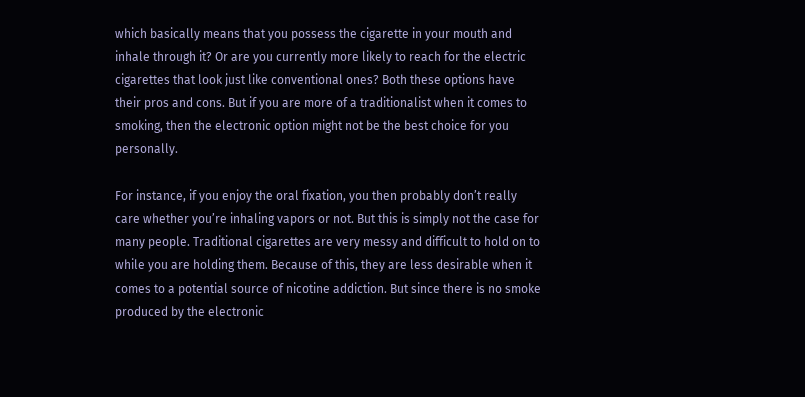which basically means that you possess the cigarette in your mouth and inhale through it? Or are you currently more likely to reach for the electric cigarettes that look just like conventional ones? Both these options have their pros and cons. But if you are more of a traditionalist when it comes to smoking, then the electronic option might not be the best choice for you personally.

For instance, if you enjoy the oral fixation, you then probably don’t really care whether you’re inhaling vapors or not. But this is simply not the case for many people. Traditional cigarettes are very messy and difficult to hold on to while you are holding them. Because of this, they are less desirable when it comes to a potential source of nicotine addiction. But since there is no smoke produced by the electronic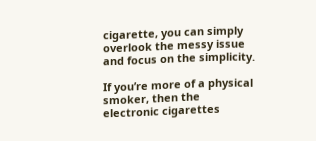cigarette, you can simply overlook the messy issue and focus on the simplicity.

If you’re more of a physical smoker, then the electronic cigarettes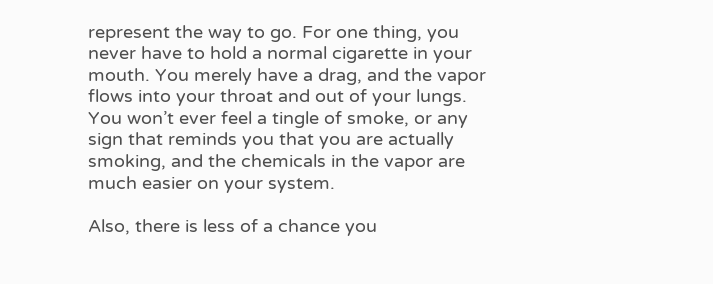represent the way to go. For one thing, you never have to hold a normal cigarette in your mouth. You merely have a drag, and the vapor flows into your throat and out of your lungs. You won’t ever feel a tingle of smoke, or any sign that reminds you that you are actually smoking, and the chemicals in the vapor are much easier on your system.

Also, there is less of a chance you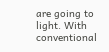are going to light. With conventional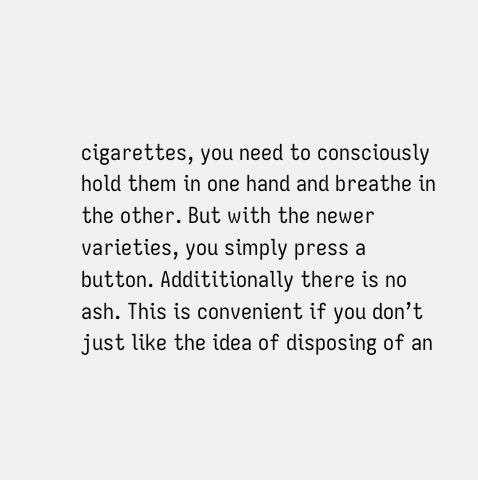cigarettes, you need to consciously hold them in one hand and breathe in the other. But with the newer varieties, you simply press a button. Addititionally there is no ash. This is convenient if you don’t just like the idea of disposing of an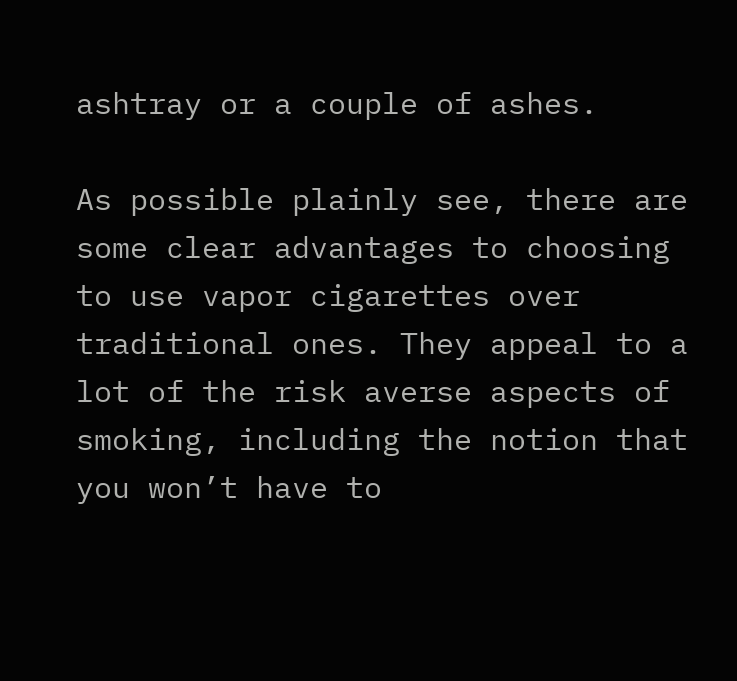ashtray or a couple of ashes.

As possible plainly see, there are some clear advantages to choosing to use vapor cigarettes over traditional ones. They appeal to a lot of the risk averse aspects of smoking, including the notion that you won’t have to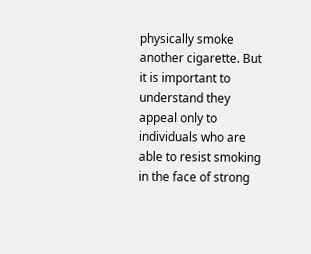physically smoke another cigarette. But it is important to understand they appeal only to individuals who are able to resist smoking in the face of strong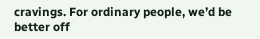cravings. For ordinary people, we’d be better off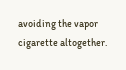avoiding the vapor cigarette altogether.